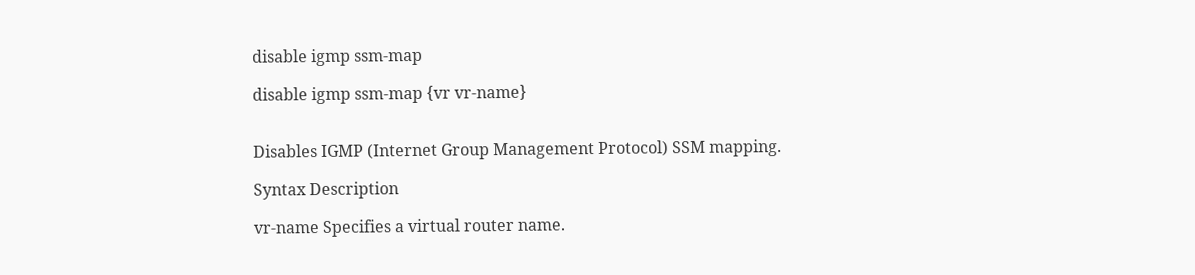disable igmp ssm-map

disable igmp ssm-map {vr vr-name}


Disables IGMP (Internet Group Management Protocol) SSM mapping.

Syntax Description

vr-name Specifies a virtual router name.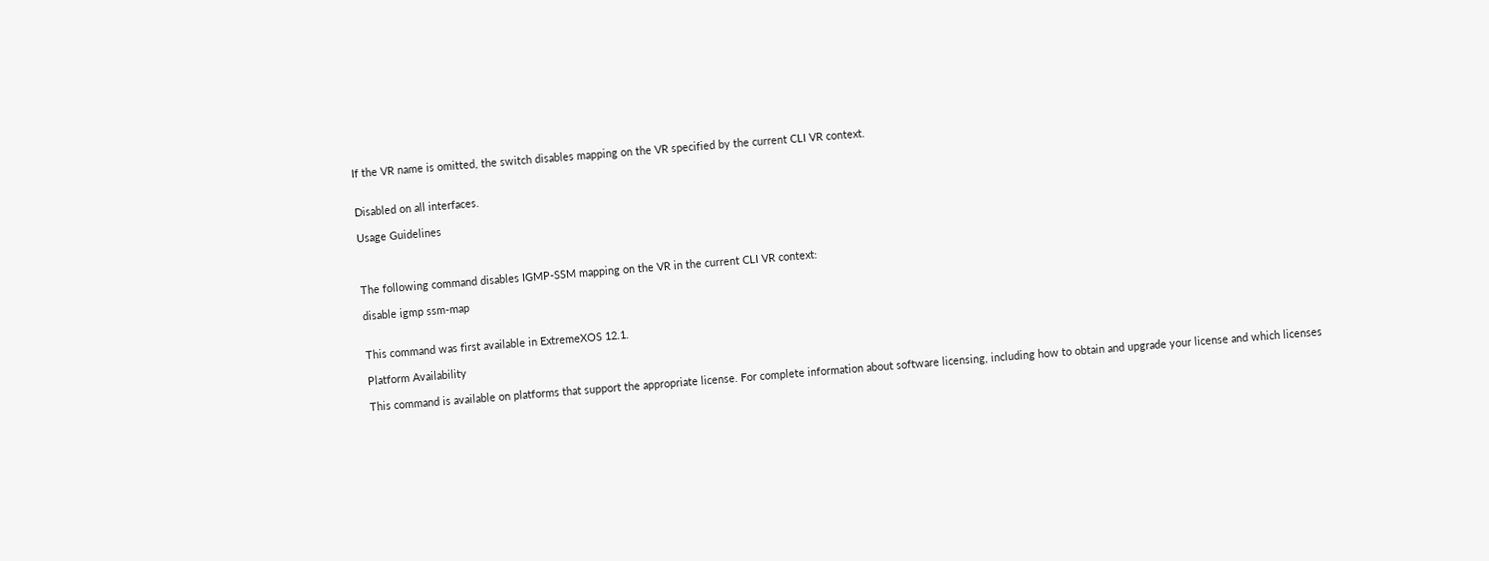If the VR name is omitted, the switch disables mapping on the VR specified by the current CLI VR context.


Disabled on all interfaces.

Usage Guidelines



The following command disables IGMP-SSM mapping on the VR in the current CLI VR context:

disable igmp ssm-map


This command was first available in ExtremeXOS 12.1.

Platform Availability

This command is available on platforms that support the appropriate license. For complete information about software licensing, including how to obtain and upgrade your license and which licenses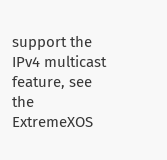support the IPv4 multicast feature, see the ExtremeXOS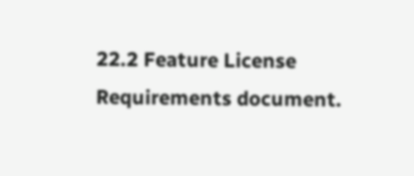22.2 Feature License Requirements document.